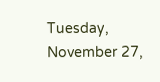Tuesday, November 27,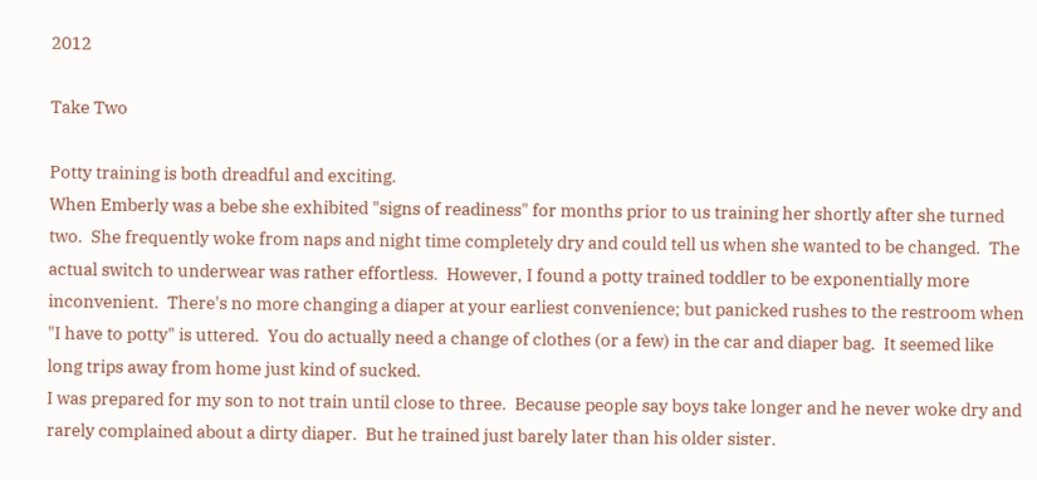2012

Take Two

Potty training is both dreadful and exciting.
When Emberly was a bebe she exhibited "signs of readiness" for months prior to us training her shortly after she turned two.  She frequently woke from naps and night time completely dry and could tell us when she wanted to be changed.  The actual switch to underwear was rather effortless.  However, I found a potty trained toddler to be exponentially more inconvenient.  There's no more changing a diaper at your earliest convenience; but panicked rushes to the restroom when "I have to potty" is uttered.  You do actually need a change of clothes (or a few) in the car and diaper bag.  It seemed like long trips away from home just kind of sucked.
I was prepared for my son to not train until close to three.  Because people say boys take longer and he never woke dry and rarely complained about a dirty diaper.  But he trained just barely later than his older sister.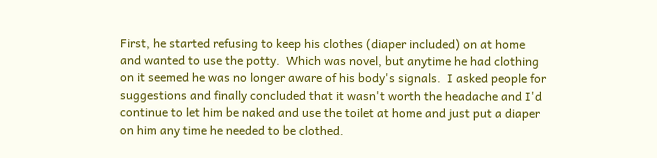First, he started refusing to keep his clothes (diaper included) on at home and wanted to use the potty.  Which was novel, but anytime he had clothing on it seemed he was no longer aware of his body's signals.  I asked people for suggestions and finally concluded that it wasn't worth the headache and I'd continue to let him be naked and use the toilet at home and just put a diaper on him any time he needed to be clothed.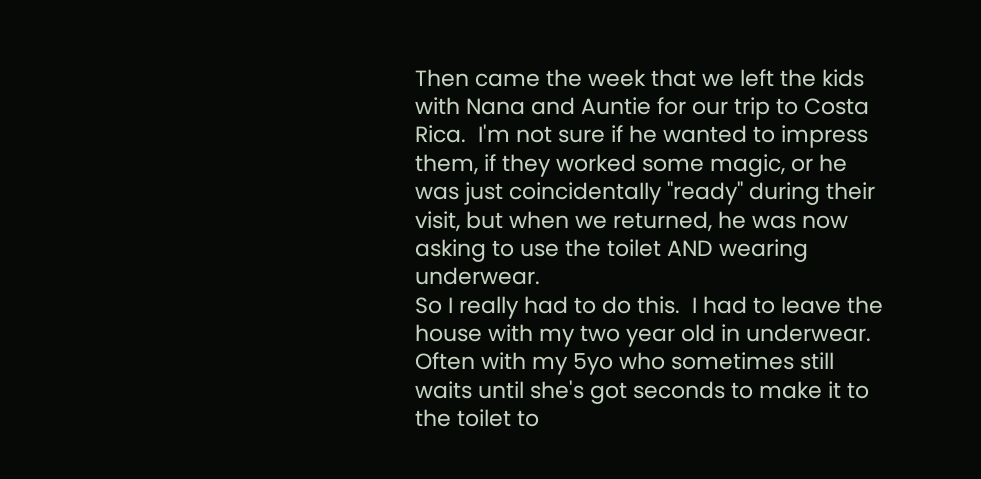Then came the week that we left the kids with Nana and Auntie for our trip to Costa Rica.  I'm not sure if he wanted to impress them, if they worked some magic, or he was just coincidentally "ready" during their visit, but when we returned, he was now asking to use the toilet AND wearing underwear.
So I really had to do this.  I had to leave the house with my two year old in underwear.  Often with my 5yo who sometimes still waits until she's got seconds to make it to the toilet to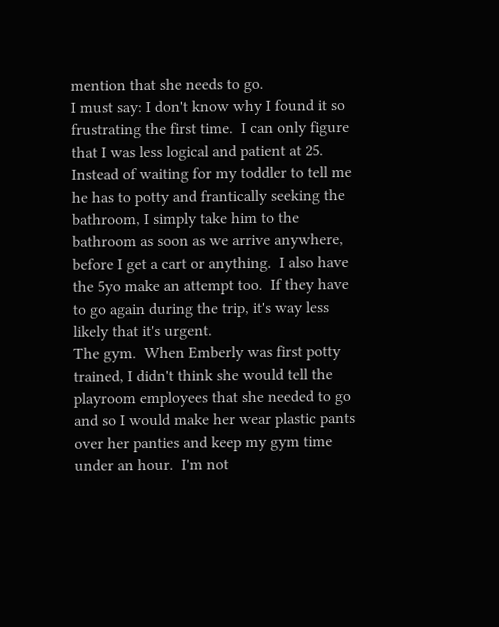mention that she needs to go.
I must say: I don't know why I found it so frustrating the first time.  I can only figure that I was less logical and patient at 25.  Instead of waiting for my toddler to tell me he has to potty and frantically seeking the bathroom, I simply take him to the bathroom as soon as we arrive anywhere, before I get a cart or anything.  I also have the 5yo make an attempt too.  If they have to go again during the trip, it's way less likely that it's urgent.
The gym.  When Emberly was first potty trained, I didn't think she would tell the playroom employees that she needed to go and so I would make her wear plastic pants over her panties and keep my gym time under an hour.  I'm not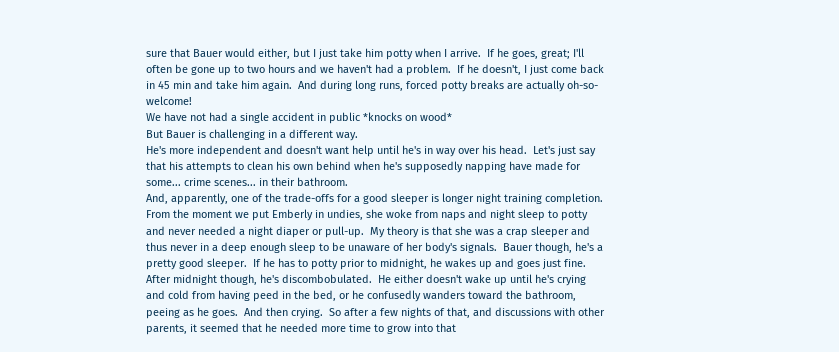sure that Bauer would either, but I just take him potty when I arrive.  If he goes, great; I'll often be gone up to two hours and we haven't had a problem.  If he doesn't, I just come back in 45 min and take him again.  And during long runs, forced potty breaks are actually oh-so-welcome!
We have not had a single accident in public *knocks on wood*
But Bauer is challenging in a different way.
He's more independent and doesn't want help until he's in way over his head.  Let's just say that his attempts to clean his own behind when he's supposedly napping have made for some... crime scenes... in their bathroom.
And, apparently, one of the trade-offs for a good sleeper is longer night training completion. From the moment we put Emberly in undies, she woke from naps and night sleep to potty and never needed a night diaper or pull-up.  My theory is that she was a crap sleeper and thus never in a deep enough sleep to be unaware of her body's signals.  Bauer though, he's a pretty good sleeper.  If he has to potty prior to midnight, he wakes up and goes just fine.  After midnight though, he's discombobulated.  He either doesn't wake up until he's crying and cold from having peed in the bed, or he confusedly wanders toward the bathroom, peeing as he goes.  And then crying.  So after a few nights of that, and discussions with other parents, it seemed that he needed more time to grow into that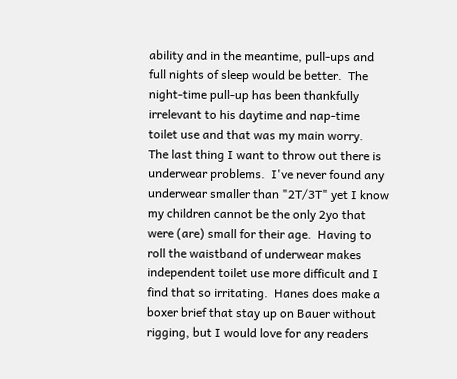ability and in the meantime, pull-ups and full nights of sleep would be better.  The night-time pull-up has been thankfully irrelevant to his daytime and nap-time toilet use and that was my main worry.
The last thing I want to throw out there is underwear problems.  I've never found any underwear smaller than "2T/3T" yet I know my children cannot be the only 2yo that were (are) small for their age.  Having to roll the waistband of underwear makes independent toilet use more difficult and I find that so irritating.  Hanes does make a boxer brief that stay up on Bauer without rigging, but I would love for any readers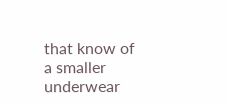that know of a smaller underwear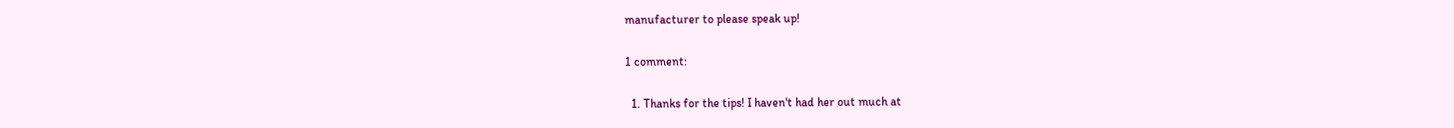manufacturer to please speak up!

1 comment:

  1. Thanks for the tips! I haven't had her out much at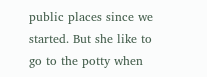public places since we started. But she like to go to the potty when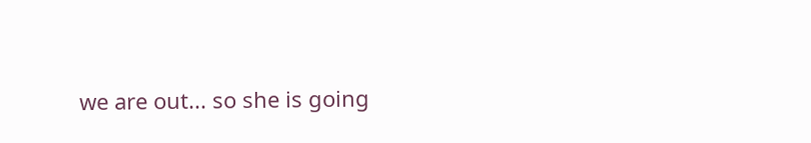we are out... so she is going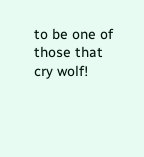to be one of those that cry wolf!